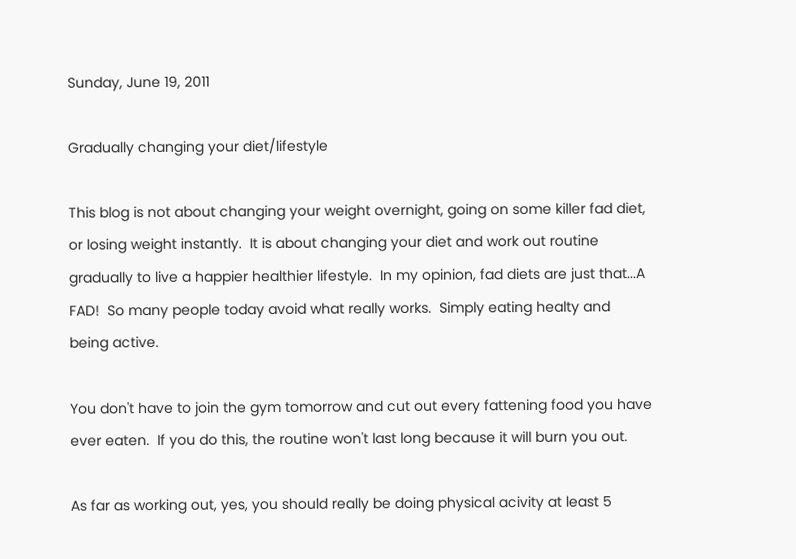Sunday, June 19, 2011

Gradually changing your diet/lifestyle

This blog is not about changing your weight overnight, going on some killer fad diet, or losing weight instantly.  It is about changing your diet and work out routine gradually to live a happier healthier lifestyle.  In my opinion, fad diets are just that...A FAD!  So many people today avoid what really works.  Simply eating healty and being active.

You don't have to join the gym tomorrow and cut out every fattening food you have ever eaten.  If you do this, the routine won't last long because it will burn you out.

As far as working out, yes, you should really be doing physical acivity at least 5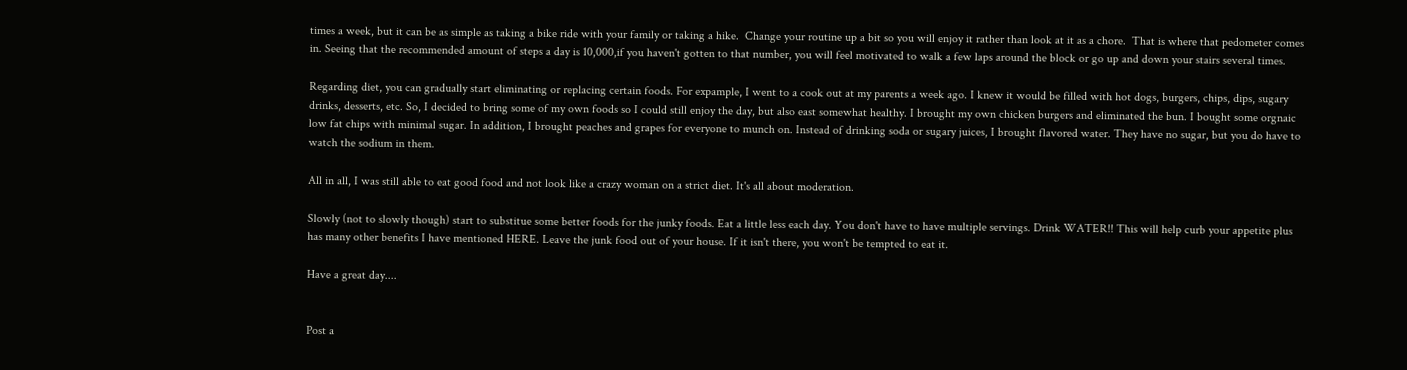times a week, but it can be as simple as taking a bike ride with your family or taking a hike.  Change your routine up a bit so you will enjoy it rather than look at it as a chore.  That is where that pedometer comes in. Seeing that the recommended amount of steps a day is 10,000,if you haven't gotten to that number, you will feel motivated to walk a few laps around the block or go up and down your stairs several times.

Regarding diet, you can gradually start eliminating or replacing certain foods. For expample, I went to a cook out at my parents a week ago. I knew it would be filled with hot dogs, burgers, chips, dips, sugary drinks, desserts, etc. So, I decided to bring some of my own foods so I could still enjoy the day, but also east somewhat healthy. I brought my own chicken burgers and eliminated the bun. I bought some orgnaic low fat chips with minimal sugar. In addition, I brought peaches and grapes for everyone to munch on. Instead of drinking soda or sugary juices, I brought flavored water. They have no sugar, but you do have to watch the sodium in them.

All in all, I was still able to eat good food and not look like a crazy woman on a strict diet. It's all about moderation.

Slowly (not to slowly though) start to substitue some better foods for the junky foods. Eat a little less each day. You don't have to have multiple servings. Drink WATER!! This will help curb your appetite plus has many other benefits I have mentioned HERE. Leave the junk food out of your house. If it isn't there, you won't be tempted to eat it.

Have a great day....


Post a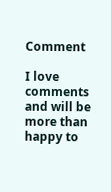Comment

I love comments and will be more than happy to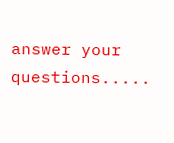answer your questions.....